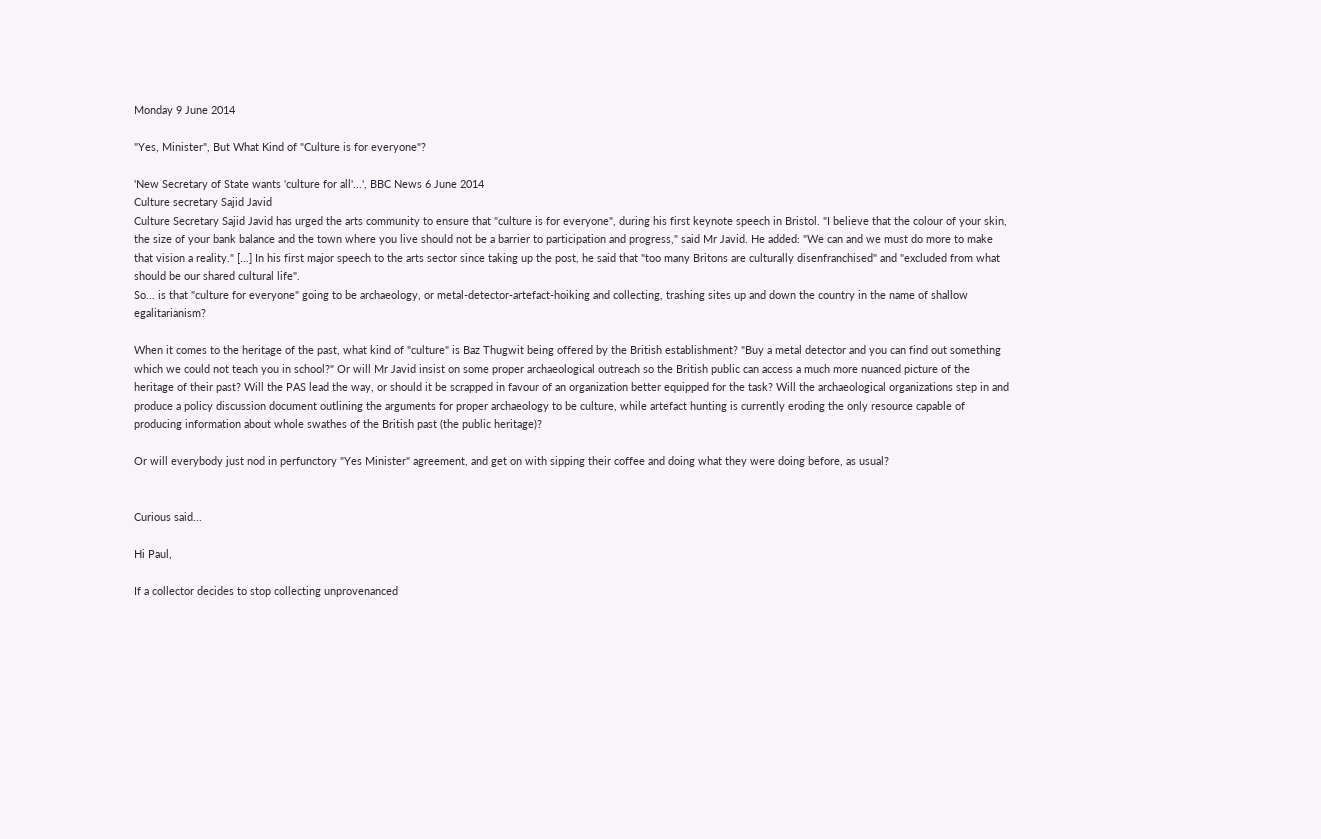Monday 9 June 2014

"Yes, Minister", But What Kind of "Culture is for everyone"?

'New Secretary of State wants 'culture for all'...', BBC News 6 June 2014
Culture secretary Sajid Javid
Culture Secretary Sajid Javid has urged the arts community to ensure that "culture is for everyone", during his first keynote speech in Bristol. "I believe that the colour of your skin, the size of your bank balance and the town where you live should not be a barrier to participation and progress," said Mr Javid. He added: "We can and we must do more to make that vision a reality." [...] In his first major speech to the arts sector since taking up the post, he said that "too many Britons are culturally disenfranchised" and "excluded from what should be our shared cultural life".
So... is that "culture for everyone" going to be archaeology, or metal-detector-artefact-hoiking and collecting, trashing sites up and down the country in the name of shallow egalitarianism?

When it comes to the heritage of the past, what kind of "culture" is Baz Thugwit being offered by the British establishment? "Buy a metal detector and you can find out something which we could not teach you in school?" Or will Mr Javid insist on some proper archaeological outreach so the British public can access a much more nuanced picture of the heritage of their past? Will the PAS lead the way, or should it be scrapped in favour of an organization better equipped for the task? Will the archaeological organizations step in and produce a policy discussion document outlining the arguments for proper archaeology to be culture, while artefact hunting is currently eroding the only resource capable of producing information about whole swathes of the British past (the public heritage)?

Or will everybody just nod in perfunctory "Yes Minister" agreement, and get on with sipping their coffee and doing what they were doing before, as usual?


Curious said...

Hi Paul,

If a collector decides to stop collecting unprovenanced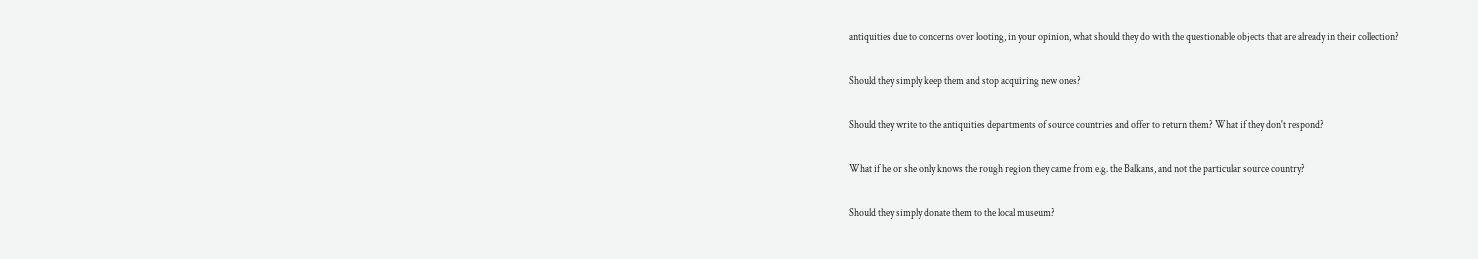antiquities due to concerns over looting, in your opinion, what should they do with the questionable objects that are already in their collection?

Should they simply keep them and stop acquiring new ones?

Should they write to the antiquities departments of source countries and offer to return them? What if they don't respond?

What if he or she only knows the rough region they came from e.g. the Balkans, and not the particular source country?

Should they simply donate them to the local museum?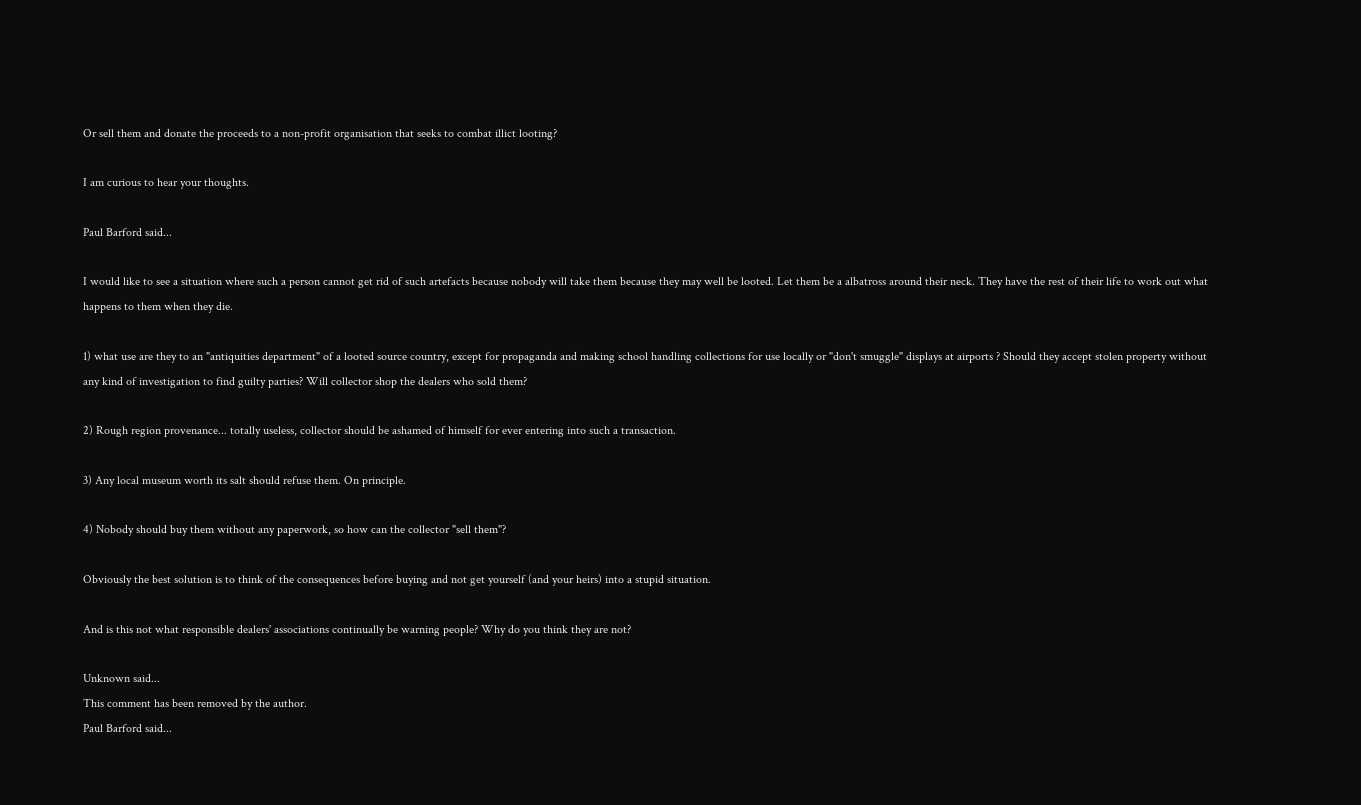Or sell them and donate the proceeds to a non-profit organisation that seeks to combat illict looting?

I am curious to hear your thoughts.

Paul Barford said...

I would like to see a situation where such a person cannot get rid of such artefacts because nobody will take them because they may well be looted. Let them be a albatross around their neck. They have the rest of their life to work out what happens to them when they die.

1) what use are they to an "antiquities department" of a looted source country, except for propaganda and making school handling collections for use locally or "don't smuggle" displays at airports ? Should they accept stolen property without any kind of investigation to find guilty parties? Will collector shop the dealers who sold them?

2) Rough region provenance... totally useless, collector should be ashamed of himself for ever entering into such a transaction.

3) Any local museum worth its salt should refuse them. On principle.

4) Nobody should buy them without any paperwork, so how can the collector "sell them"?

Obviously the best solution is to think of the consequences before buying and not get yourself (and your heirs) into a stupid situation.

And is this not what responsible dealers' associations continually be warning people? Why do you think they are not?

Unknown said...
This comment has been removed by the author.
Paul Barford said...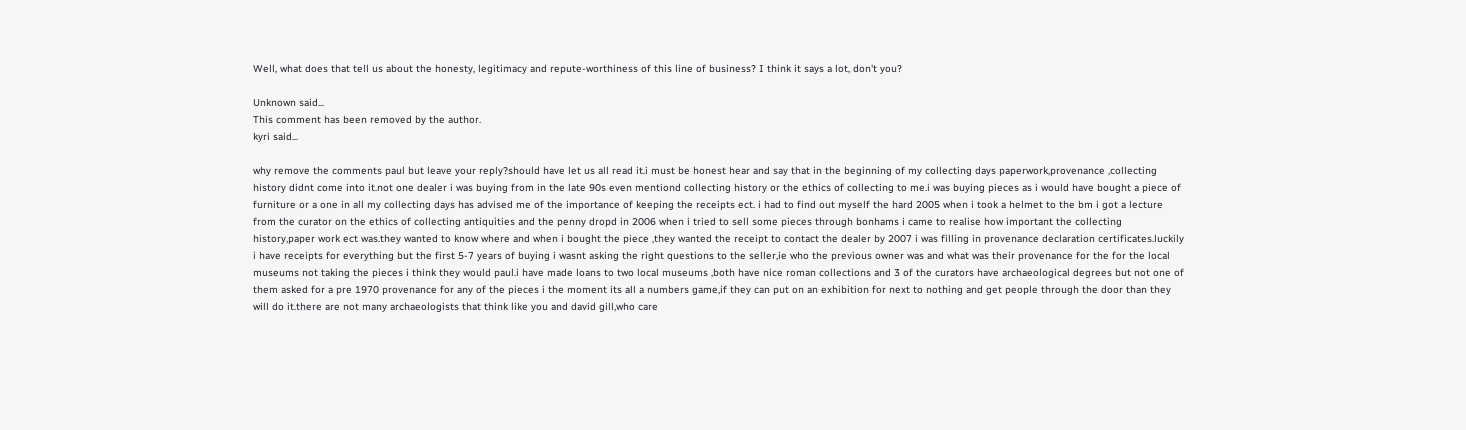Well, what does that tell us about the honesty, legitimacy and repute-worthiness of this line of business? I think it says a lot, don't you?

Unknown said...
This comment has been removed by the author.
kyri said...

why remove the comments paul but leave your reply?should have let us all read it.i must be honest hear and say that in the beginning of my collecting days paperwork,provenance ,collecting history didnt come into it.not one dealer i was buying from in the late 90s even mentiond collecting history or the ethics of collecting to me.i was buying pieces as i would have bought a piece of furniture or a one in all my collecting days has advised me of the importance of keeping the receipts ect. i had to find out myself the hard 2005 when i took a helmet to the bm i got a lecture from the curator on the ethics of collecting antiquities and the penny dropd in 2006 when i tried to sell some pieces through bonhams i came to realise how important the collecting history,paper work ect was.they wanted to know where and when i bought the piece ,they wanted the receipt to contact the dealer by 2007 i was filling in provenance declaration certificates.luckily i have receipts for everything but the first 5-7 years of buying i wasnt asking the right questions to the seller,ie who the previous owner was and what was their provenance for the for the local museums not taking the pieces i think they would paul.i have made loans to two local museums ,both have nice roman collections and 3 of the curators have archaeological degrees but not one of them asked for a pre 1970 provenance for any of the pieces i the moment its all a numbers game,if they can put on an exhibition for next to nothing and get people through the door than they will do it.there are not many archaeologists that think like you and david gill,who care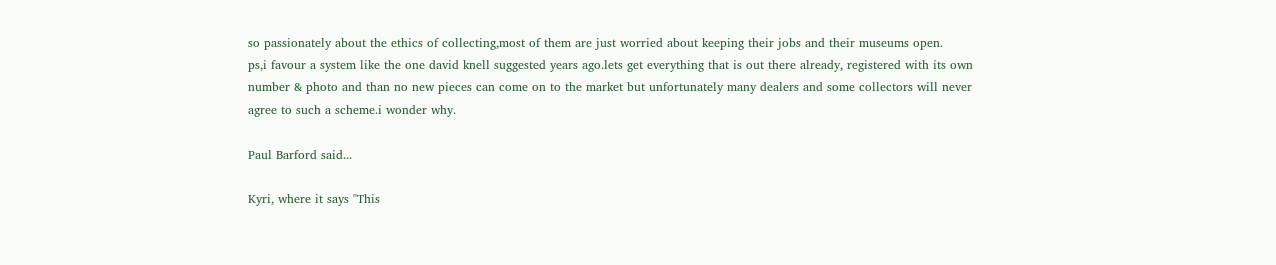so passionately about the ethics of collecting,most of them are just worried about keeping their jobs and their museums open.
ps,i favour a system like the one david knell suggested years ago.lets get everything that is out there already, registered with its own number & photo and than no new pieces can come on to the market but unfortunately many dealers and some collectors will never agree to such a scheme.i wonder why.

Paul Barford said...

Kyri, where it says "This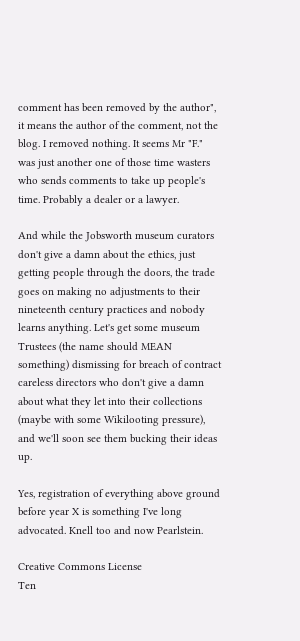comment has been removed by the author", it means the author of the comment, not the blog. I removed nothing. It seems Mr "F." was just another one of those time wasters who sends comments to take up people's time. Probably a dealer or a lawyer.

And while the Jobsworth museum curators don't give a damn about the ethics, just getting people through the doors, the trade goes on making no adjustments to their nineteenth century practices and nobody learns anything. Let's get some museum Trustees (the name should MEAN something) dismissing for breach of contract careless directors who don't give a damn about what they let into their collections (maybe with some Wikilooting pressure), and we'll soon see them bucking their ideas up.

Yes, registration of everything above ground before year X is something I've long advocated. Knell too and now Pearlstein.

Creative Commons License
Ten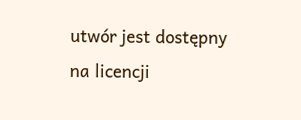utwór jest dostępny na licencji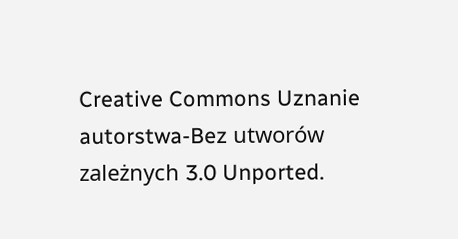Creative Commons Uznanie autorstwa-Bez utworów zależnych 3.0 Unported.